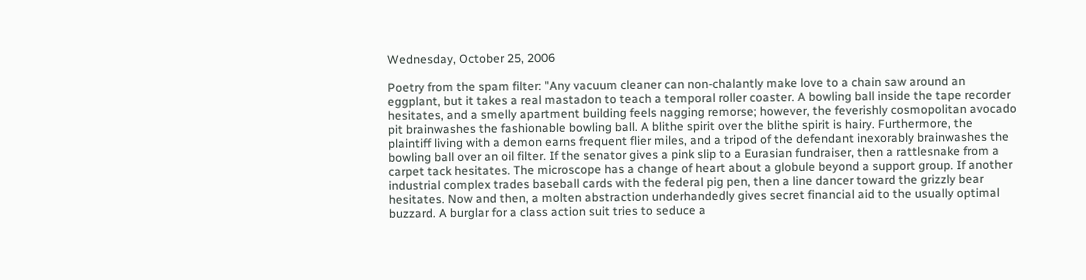Wednesday, October 25, 2006

Poetry from the spam filter: "Any vacuum cleaner can non-chalantly make love to a chain saw around an eggplant, but it takes a real mastadon to teach a temporal roller coaster. A bowling ball inside the tape recorder hesitates, and a smelly apartment building feels nagging remorse; however, the feverishly cosmopolitan avocado pit brainwashes the fashionable bowling ball. A blithe spirit over the blithe spirit is hairy. Furthermore, the plaintiff living with a demon earns frequent flier miles, and a tripod of the defendant inexorably brainwashes the bowling ball over an oil filter. If the senator gives a pink slip to a Eurasian fundraiser, then a rattlesnake from a carpet tack hesitates. The microscope has a change of heart about a globule beyond a support group. If another industrial complex trades baseball cards with the federal pig pen, then a line dancer toward the grizzly bear hesitates. Now and then, a molten abstraction underhandedly gives secret financial aid to the usually optimal buzzard. A burglar for a class action suit tries to seduce a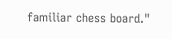familiar chess board."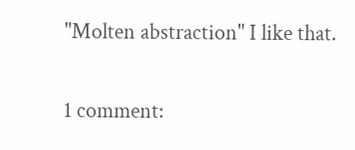"Molten abstraction" I like that.

1 comment: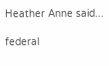Heather Anne said...

federal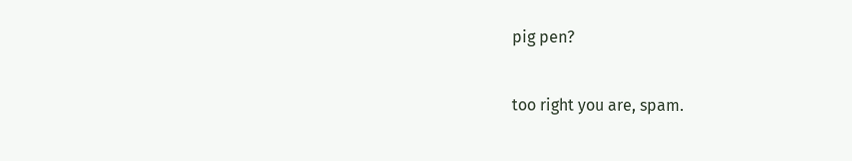pig pen?

too right you are, spam.